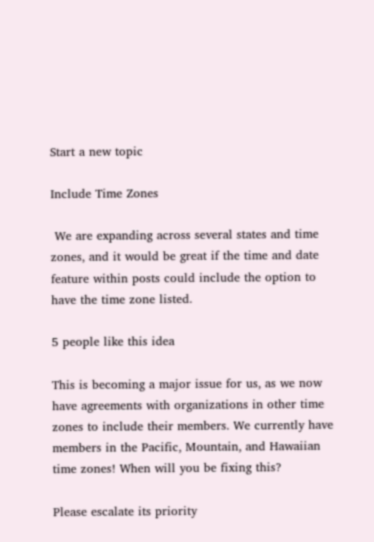Start a new topic

Include Time Zones

 We are expanding across several states and time zones, and it would be great if the time and date feature within posts could include the option to have the time zone listed.

5 people like this idea

This is becoming a major issue for us, as we now have agreements with organizations in other time zones to include their members. We currently have members in the Pacific, Mountain, and Hawaiian time zones! When will you be fixing this?

Please escalate its priority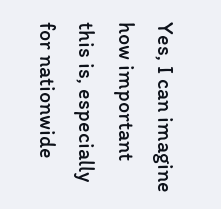Yes, I can imagine how important this is, especially for nationwide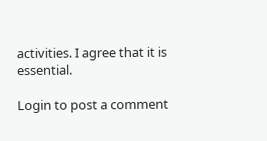activities. I agree that it is essential.

Login to post a comment